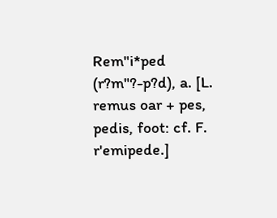Rem"i*ped (r?m"?-p?d), a. [L. remus oar + pes, pedis, foot: cf. F. r'emipede.]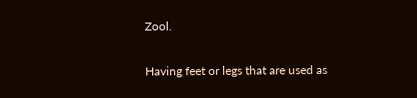Zool.

Having feet or legs that are used as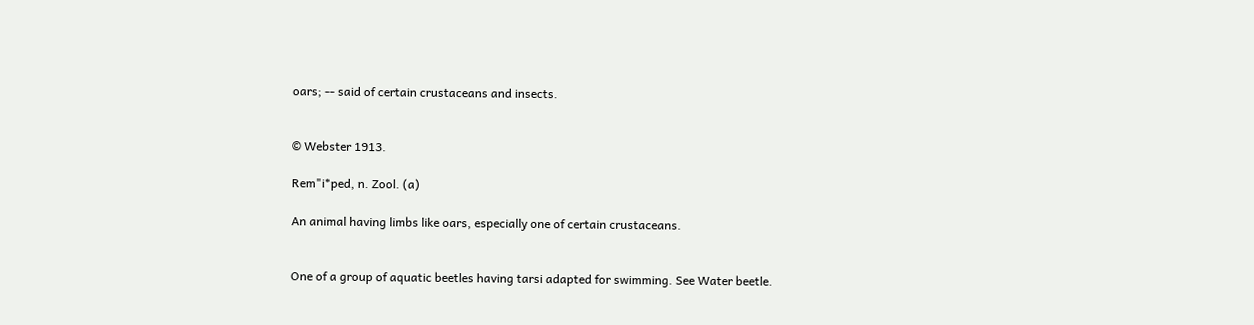oars; -- said of certain crustaceans and insects.


© Webster 1913.

Rem"i*ped, n. Zool. (a)

An animal having limbs like oars, especially one of certain crustaceans.


One of a group of aquatic beetles having tarsi adapted for swimming. See Water beetle.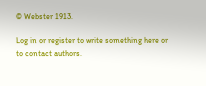© Webster 1913.

Log in or register to write something here or to contact authors.